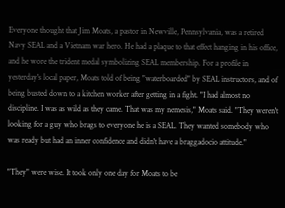Everyone thought that Jim Moats, a pastor in Newville, Pennsylvania, was a retired Navy SEAL and a Vietnam war hero. He had a plaque to that effect hanging in his office, and he wore the trident medal symbolizing SEAL membership. For a profile in yesterday's local paper, Moats told of being "waterboarded" by SEAL instructors, and of being busted down to a kitchen worker after getting in a fight. "I had almost no discipline. I was as wild as they came. That was my nemesis," Moats said. "They weren't looking for a guy who brags to everyone he is a SEAL. They wanted somebody who was ready but had an inner confidence and didn't have a braggadocio attitude."

"They" were wise. It took only one day for Moats to be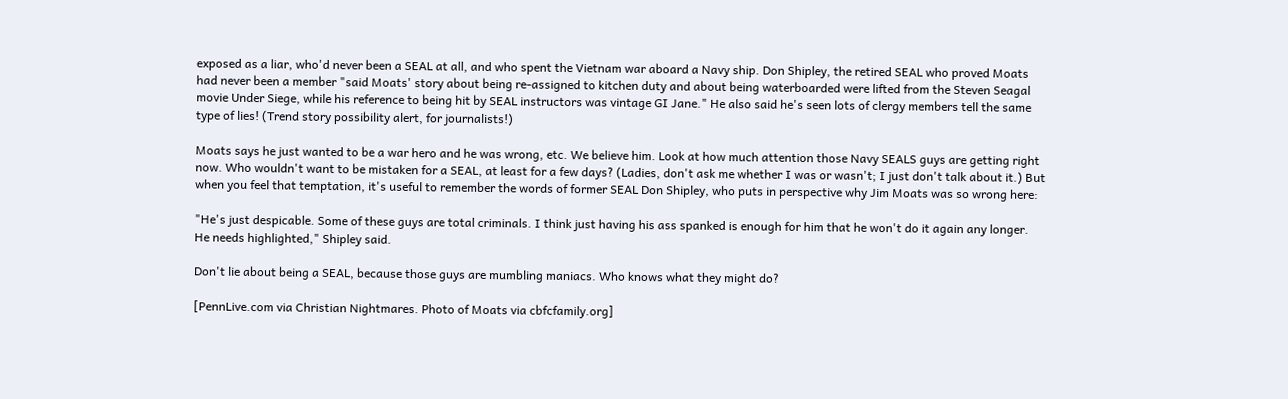exposed as a liar, who'd never been a SEAL at all, and who spent the Vietnam war aboard a Navy ship. Don Shipley, the retired SEAL who proved Moats had never been a member "said Moats' story about being re-assigned to kitchen duty and about being waterboarded were lifted from the Steven Seagal movie Under Siege, while his reference to being hit by SEAL instructors was vintage GI Jane." He also said he's seen lots of clergy members tell the same type of lies! (Trend story possibility alert, for journalists!)

Moats says he just wanted to be a war hero and he was wrong, etc. We believe him. Look at how much attention those Navy SEALS guys are getting right now. Who wouldn't want to be mistaken for a SEAL, at least for a few days? (Ladies, don't ask me whether I was or wasn't; I just don't talk about it.) But when you feel that temptation, it's useful to remember the words of former SEAL Don Shipley, who puts in perspective why Jim Moats was so wrong here:

"He's just despicable. Some of these guys are total criminals. I think just having his ass spanked is enough for him that he won't do it again any longer. He needs highlighted," Shipley said.

Don't lie about being a SEAL, because those guys are mumbling maniacs. Who knows what they might do?

[PennLive.com via Christian Nightmares. Photo of Moats via cbfcfamily.org]